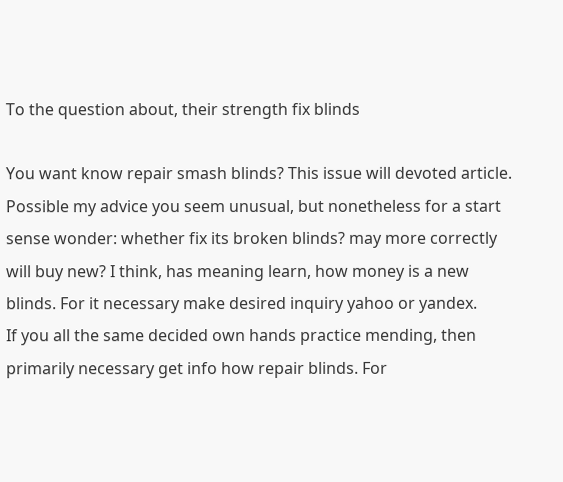To the question about, their strength fix blinds

You want know repair smash blinds? This issue will devoted article.
Possible my advice you seem unusual, but nonetheless for a start sense wonder: whether fix its broken blinds? may more correctly will buy new? I think, has meaning learn, how money is a new blinds. For it necessary make desired inquiry yahoo or yandex.
If you all the same decided own hands practice mending, then primarily necessary get info how repair blinds. For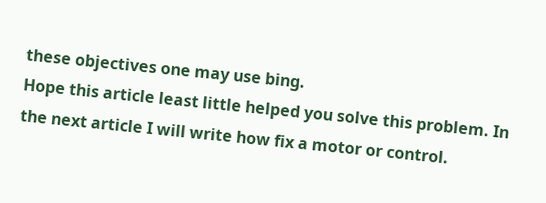these objectives one may use bing.
Hope this article least little helped you solve this problem. In the next article I will write how fix a motor or control.